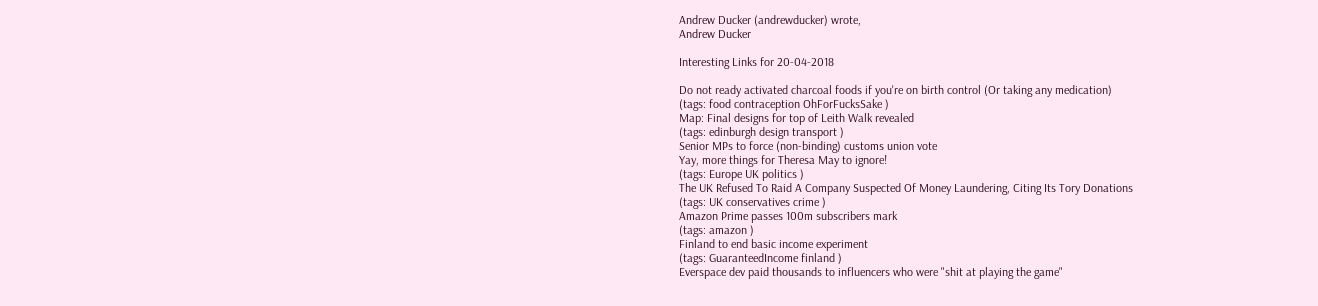Andrew Ducker (andrewducker) wrote,
Andrew Ducker

Interesting Links for 20-04-2018

Do not ready activated charcoal foods if you're on birth control (Or taking any medication)
(tags: food contraception OhForFucksSake )
Map: Final designs for top of Leith Walk revealed
(tags: edinburgh design transport )
Senior MPs to force (non-binding) customs union vote
Yay, more things for Theresa May to ignore!
(tags: Europe UK politics )
The UK Refused To Raid A Company Suspected Of Money Laundering, Citing Its Tory Donations
(tags: UK conservatives crime )
Amazon Prime passes 100m subscribers mark
(tags: amazon )
Finland to end basic income experiment
(tags: GuaranteedIncome finland )
Everspace dev paid thousands to influencers who were "shit at playing the game"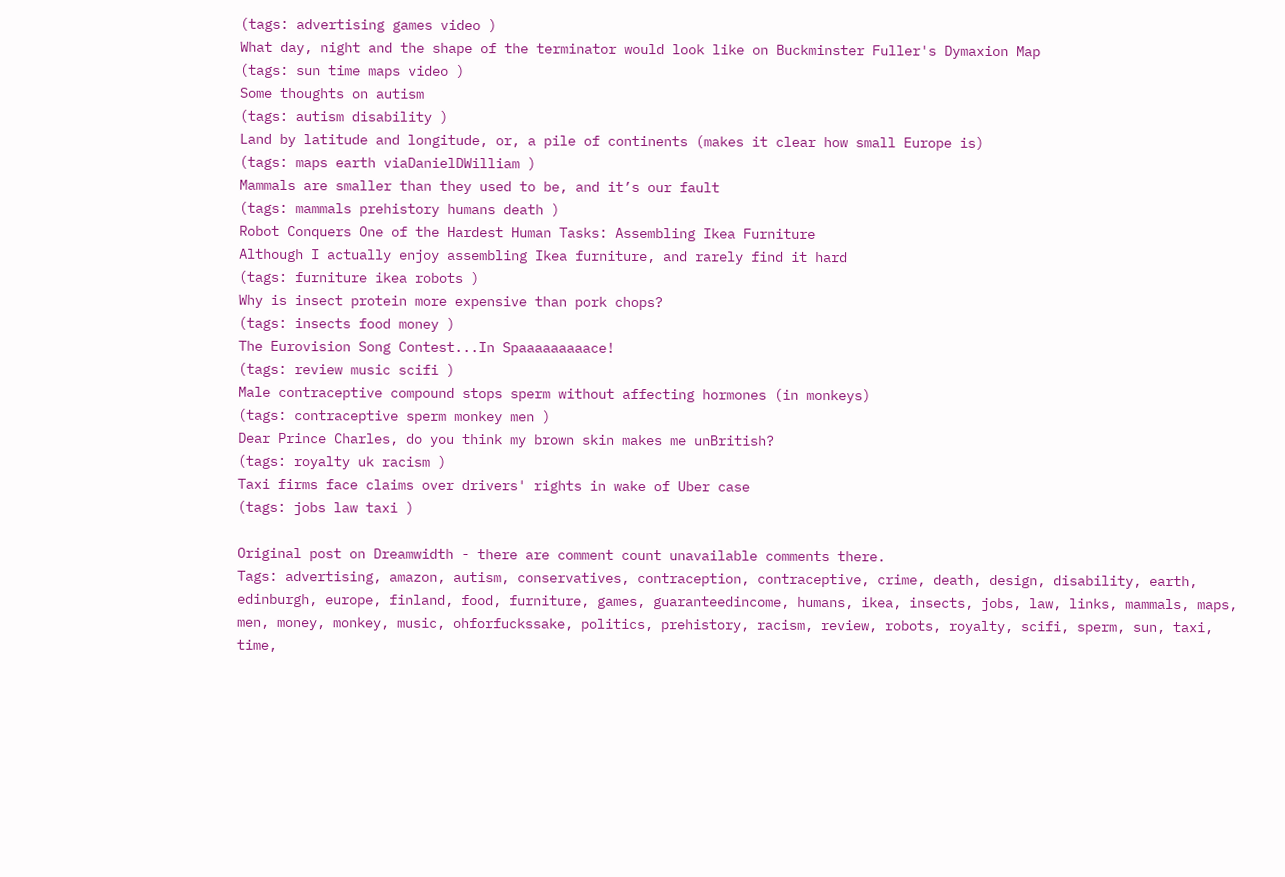(tags: advertising games video )
What day, night and the shape of the terminator would look like on Buckminster Fuller's Dymaxion Map
(tags: sun time maps video )
Some thoughts on autism
(tags: autism disability )
Land by latitude and longitude, or, a pile of continents (makes it clear how small Europe is)
(tags: maps earth viaDanielDWilliam )
Mammals are smaller than they used to be, and it’s our fault
(tags: mammals prehistory humans death )
Robot Conquers One of the Hardest Human Tasks: Assembling Ikea Furniture
Although I actually enjoy assembling Ikea furniture, and rarely find it hard
(tags: furniture ikea robots )
Why is insect protein more expensive than pork chops?
(tags: insects food money )
The Eurovision Song Contest...In Spaaaaaaaaace!
(tags: review music scifi )
Male contraceptive compound stops sperm without affecting hormones (in monkeys)
(tags: contraceptive sperm monkey men )
Dear Prince Charles, do you think my brown skin makes me unBritish?
(tags: royalty uk racism )
Taxi firms face claims over drivers' rights in wake of Uber case
(tags: jobs law taxi )

Original post on Dreamwidth - there are comment count unavailable comments there.
Tags: advertising, amazon, autism, conservatives, contraception, contraceptive, crime, death, design, disability, earth, edinburgh, europe, finland, food, furniture, games, guaranteedincome, humans, ikea, insects, jobs, law, links, mammals, maps, men, money, monkey, music, ohforfuckssake, politics, prehistory, racism, review, robots, royalty, scifi, sperm, sun, taxi, time,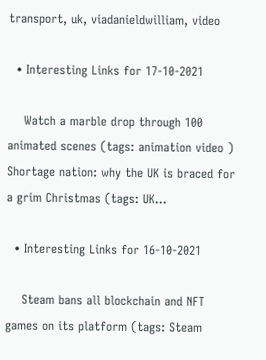transport, uk, viadanieldwilliam, video

  • Interesting Links for 17-10-2021

    Watch a marble drop through 100 animated scenes (tags: animation video ) Shortage nation: why the UK is braced for a grim Christmas (tags: UK…

  • Interesting Links for 16-10-2021

    Steam bans all blockchain and NFT games on its platform (tags: Steam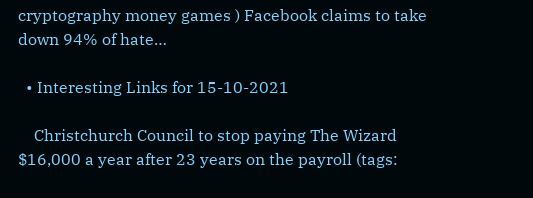cryptography money games ) Facebook claims to take down 94% of hate…

  • Interesting Links for 15-10-2021

    Christchurch Council to stop paying The Wizard $16,000 a year after 23 years on the payroll (tags: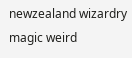newzealand wizardry magic weird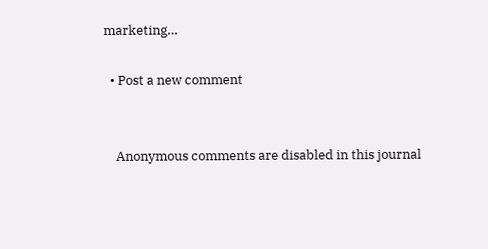marketing…

  • Post a new comment


    Anonymous comments are disabled in this journal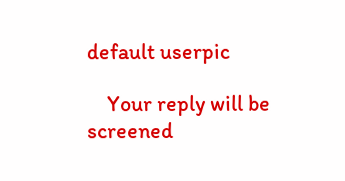default userpic

    Your reply will be screened